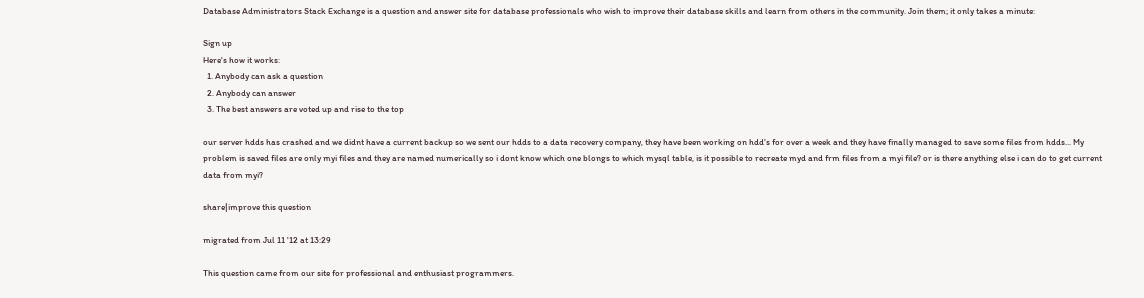Database Administrators Stack Exchange is a question and answer site for database professionals who wish to improve their database skills and learn from others in the community. Join them; it only takes a minute:

Sign up
Here's how it works:
  1. Anybody can ask a question
  2. Anybody can answer
  3. The best answers are voted up and rise to the top

our server hdds has crashed and we didnt have a current backup so we sent our hdds to a data recovery company, they have been working on hdd's for over a week and they have finally managed to save some files from hdds... My problem is saved files are only myi files and they are named numerically so i dont know which one blongs to which mysql table, is it possible to recreate myd and frm files from a myi file? or is there anything else i can do to get current data from myi?

share|improve this question

migrated from Jul 11 '12 at 13:29

This question came from our site for professional and enthusiast programmers.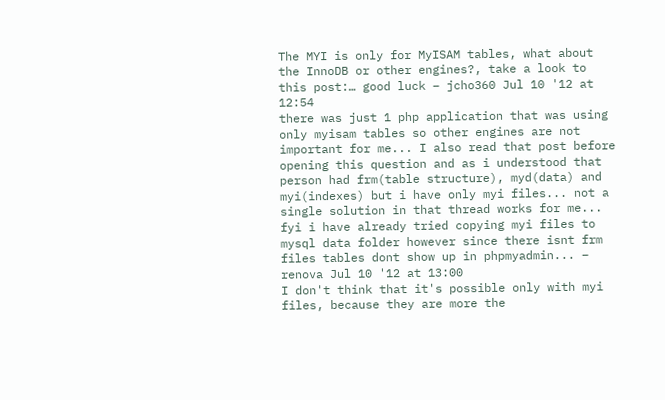The MYI is only for MyISAM tables, what about the InnoDB or other engines?, take a look to this post:… good luck – jcho360 Jul 10 '12 at 12:54
there was just 1 php application that was using only myisam tables so other engines are not important for me... I also read that post before opening this question and as i understood that person had frm(table structure), myd(data) and myi(indexes) but i have only myi files... not a single solution in that thread works for me... fyi i have already tried copying myi files to mysql data folder however since there isnt frm files tables dont show up in phpmyadmin... – renova Jul 10 '12 at 13:00
I don't think that it's possible only with myi files, because they are more the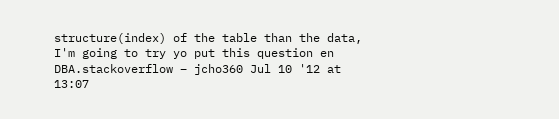structure(index) of the table than the data, I'm going to try yo put this question en DBA.stackoverflow – jcho360 Jul 10 '12 at 13:07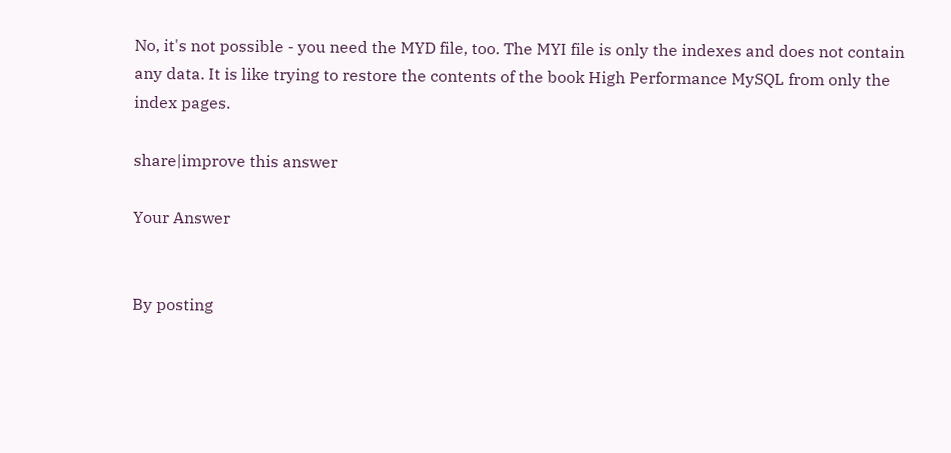No, it's not possible - you need the MYD file, too. The MYI file is only the indexes and does not contain any data. It is like trying to restore the contents of the book High Performance MySQL from only the index pages.

share|improve this answer

Your Answer


By posting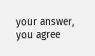your answer, you agree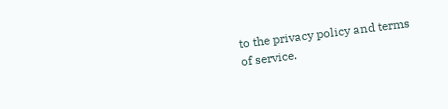to the privacy policy and terms of service.